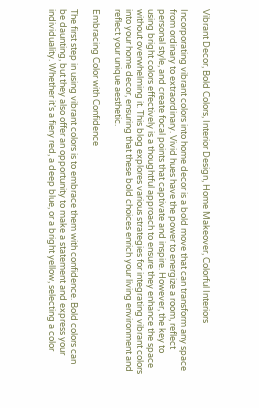Vibrant Decor, Bold Colors, Interior Design, Home Makeover, Colorful Interiors

Incorporating vibrant colors into home decor is a bold move that can transform any space from ordinary to extraordinary. Vivid hues have the power to energize a room, reflect personal style, and create focal points that captivate and inspire. However, the key to using bright colors effectively is a thoughtful approach to ensure they enhance the space without overwhelming it. This blog explores various strategies for integrating vibrant colors into your home decor, ensuring that these bold choices enrich your living environment and reflect your unique aesthetic.

Embracing Color with Confidence

The first step in using vibrant colors is to embrace them with confidence. Bold colors can be daunting, but they also offer an opportunity to make a statement and express your individuality. Whether it’s a fiery red, a deep blue, or a bright yellow, selecting a color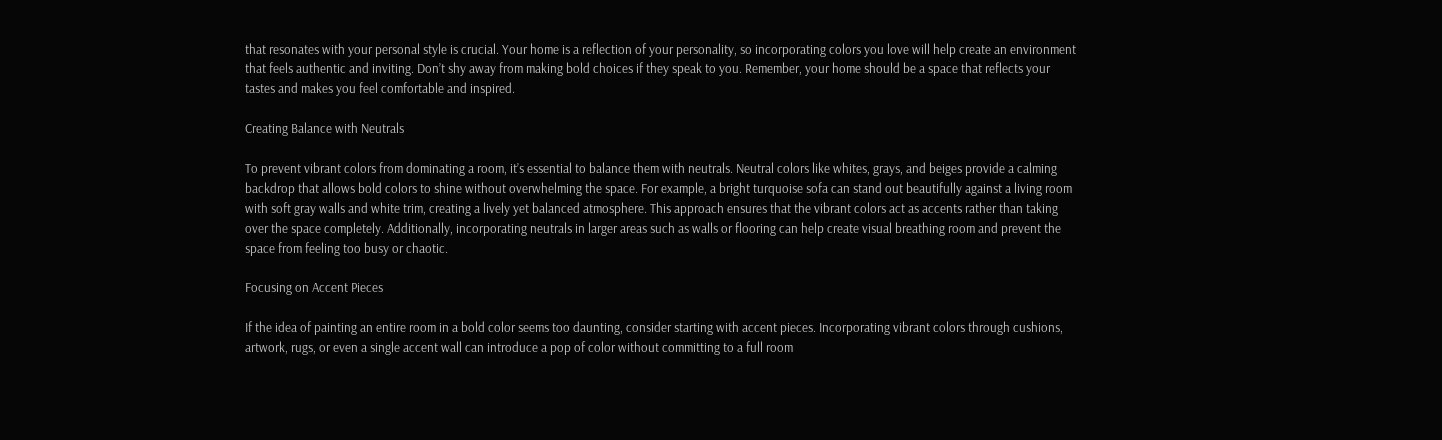that resonates with your personal style is crucial. Your home is a reflection of your personality, so incorporating colors you love will help create an environment that feels authentic and inviting. Don’t shy away from making bold choices if they speak to you. Remember, your home should be a space that reflects your tastes and makes you feel comfortable and inspired.

Creating Balance with Neutrals

To prevent vibrant colors from dominating a room, it’s essential to balance them with neutrals. Neutral colors like whites, grays, and beiges provide a calming backdrop that allows bold colors to shine without overwhelming the space. For example, a bright turquoise sofa can stand out beautifully against a living room with soft gray walls and white trim, creating a lively yet balanced atmosphere. This approach ensures that the vibrant colors act as accents rather than taking over the space completely. Additionally, incorporating neutrals in larger areas such as walls or flooring can help create visual breathing room and prevent the space from feeling too busy or chaotic.

Focusing on Accent Pieces

If the idea of painting an entire room in a bold color seems too daunting, consider starting with accent pieces. Incorporating vibrant colors through cushions, artwork, rugs, or even a single accent wall can introduce a pop of color without committing to a full room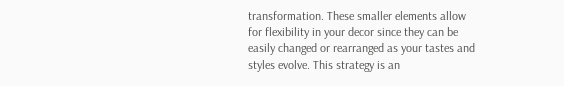transformation. These smaller elements allow for flexibility in your decor since they can be easily changed or rearranged as your tastes and styles evolve. This strategy is an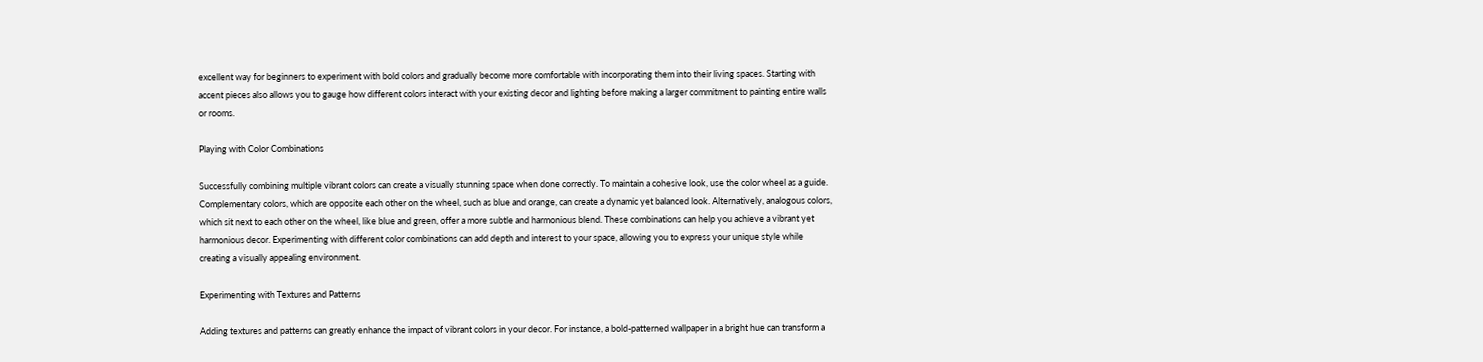excellent way for beginners to experiment with bold colors and gradually become more comfortable with incorporating them into their living spaces. Starting with accent pieces also allows you to gauge how different colors interact with your existing decor and lighting before making a larger commitment to painting entire walls or rooms.

Playing with Color Combinations

Successfully combining multiple vibrant colors can create a visually stunning space when done correctly. To maintain a cohesive look, use the color wheel as a guide. Complementary colors, which are opposite each other on the wheel, such as blue and orange, can create a dynamic yet balanced look. Alternatively, analogous colors, which sit next to each other on the wheel, like blue and green, offer a more subtle and harmonious blend. These combinations can help you achieve a vibrant yet harmonious decor. Experimenting with different color combinations can add depth and interest to your space, allowing you to express your unique style while creating a visually appealing environment.

Experimenting with Textures and Patterns

Adding textures and patterns can greatly enhance the impact of vibrant colors in your decor. For instance, a bold-patterned wallpaper in a bright hue can transform a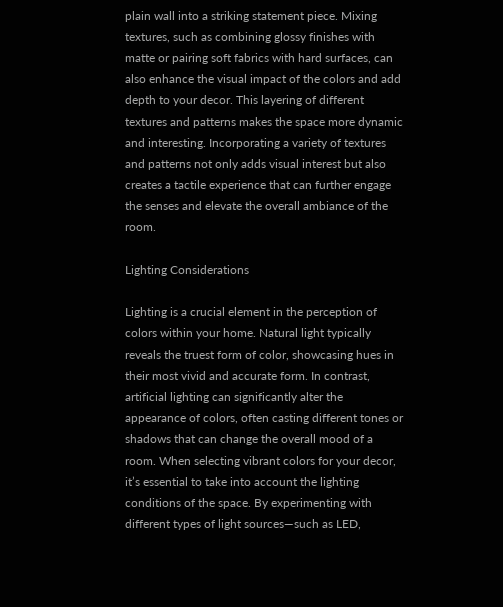plain wall into a striking statement piece. Mixing textures, such as combining glossy finishes with matte or pairing soft fabrics with hard surfaces, can also enhance the visual impact of the colors and add depth to your decor. This layering of different textures and patterns makes the space more dynamic and interesting. Incorporating a variety of textures and patterns not only adds visual interest but also creates a tactile experience that can further engage the senses and elevate the overall ambiance of the room.

Lighting Considerations

Lighting is a crucial element in the perception of colors within your home. Natural light typically reveals the truest form of color, showcasing hues in their most vivid and accurate form. In contrast, artificial lighting can significantly alter the appearance of colors, often casting different tones or shadows that can change the overall mood of a room. When selecting vibrant colors for your decor, it’s essential to take into account the lighting conditions of the space. By experimenting with different types of light sources—such as LED,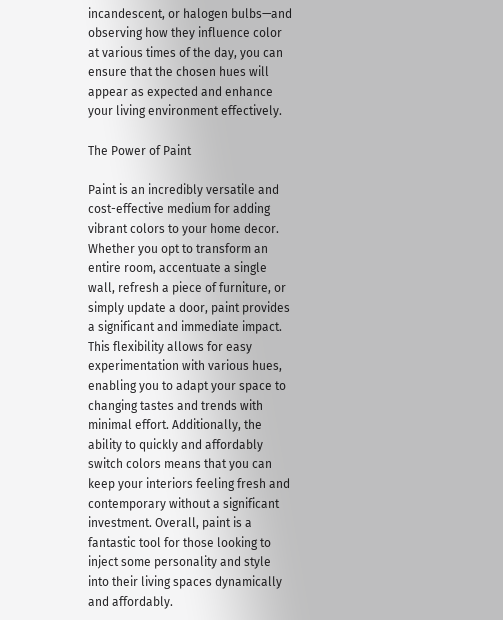incandescent, or halogen bulbs—and observing how they influence color at various times of the day, you can ensure that the chosen hues will appear as expected and enhance your living environment effectively.

The Power of Paint

Paint is an incredibly versatile and cost-effective medium for adding vibrant colors to your home decor. Whether you opt to transform an entire room, accentuate a single wall, refresh a piece of furniture, or simply update a door, paint provides a significant and immediate impact. This flexibility allows for easy experimentation with various hues, enabling you to adapt your space to changing tastes and trends with minimal effort. Additionally, the ability to quickly and affordably switch colors means that you can keep your interiors feeling fresh and contemporary without a significant investment. Overall, paint is a fantastic tool for those looking to inject some personality and style into their living spaces dynamically and affordably.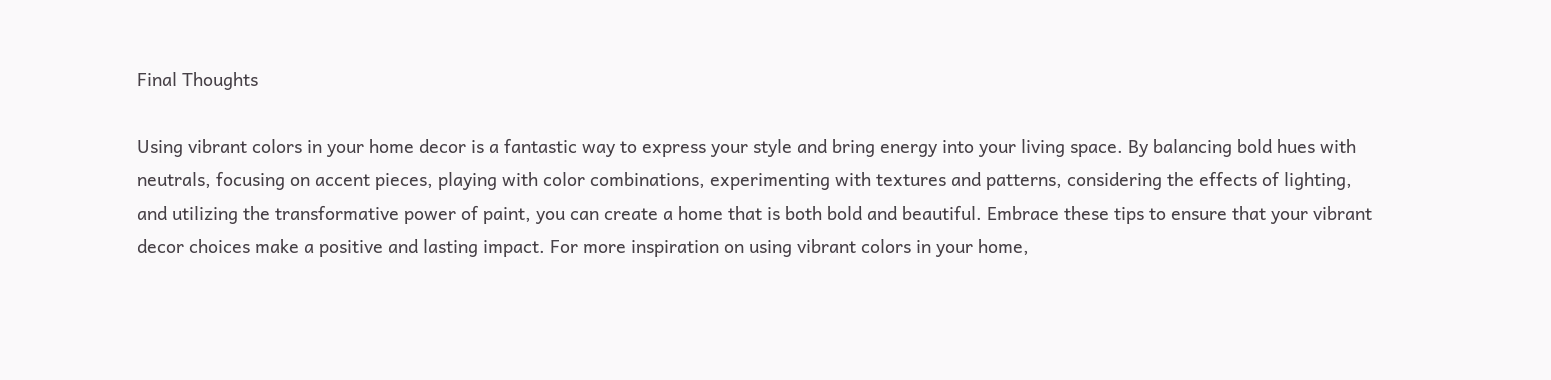Final Thoughts

Using vibrant colors in your home decor is a fantastic way to express your style and bring energy into your living space. By balancing bold hues with neutrals, focusing on accent pieces, playing with color combinations, experimenting with textures and patterns, considering the effects of lighting, and utilizing the transformative power of paint, you can create a home that is both bold and beautiful. Embrace these tips to ensure that your vibrant decor choices make a positive and lasting impact. For more inspiration on using vibrant colors in your home,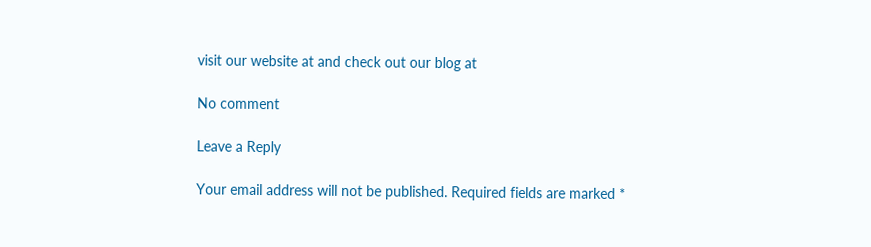visit our website at and check out our blog at

No comment

Leave a Reply

Your email address will not be published. Required fields are marked *